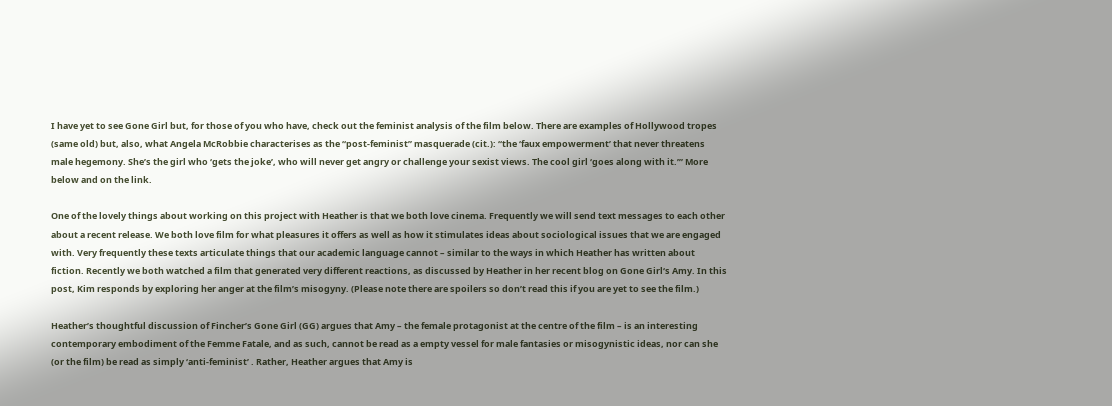I have yet to see Gone Girl but, for those of you who have, check out the feminist analysis of the film below. There are examples of Hollywood tropes (same old) but, also, what Angela McRobbie characterises as the “post-feminist” masquerade (cit.): “the ‘faux empowerment’ that never threatens male hegemony. She’s the girl who ‘gets the joke’, who will never get angry or challenge your sexist views. The cool girl ‘goes along with it.’” More below and on the link.

One of the lovely things about working on this project with Heather is that we both love cinema. Frequently we will send text messages to each other about a recent release. We both love film for what pleasures it offers as well as how it stimulates ideas about sociological issues that we are engaged with. Very frequently these texts articulate things that our academic language cannot – similar to the ways in which Heather has written about fiction. Recently we both watched a film that generated very different reactions, as discussed by Heather in her recent blog on Gone Girl‘s Amy. In this post, Kim responds by exploring her anger at the film’s misogyny. (Please note there are spoilers so don’t read this if you are yet to see the film.)

Heather’s thoughtful discussion of Fincher’s Gone Girl (GG) argues that Amy – the female protagonist at the centre of the film – is an interesting contemporary embodiment of the Femme Fatale, and as such, cannot be read as a empty vessel for male fantasies or misogynistic ideas, nor can she (or the film) be read as simply ‘anti-feminist’ . Rather, Heather argues that Amy is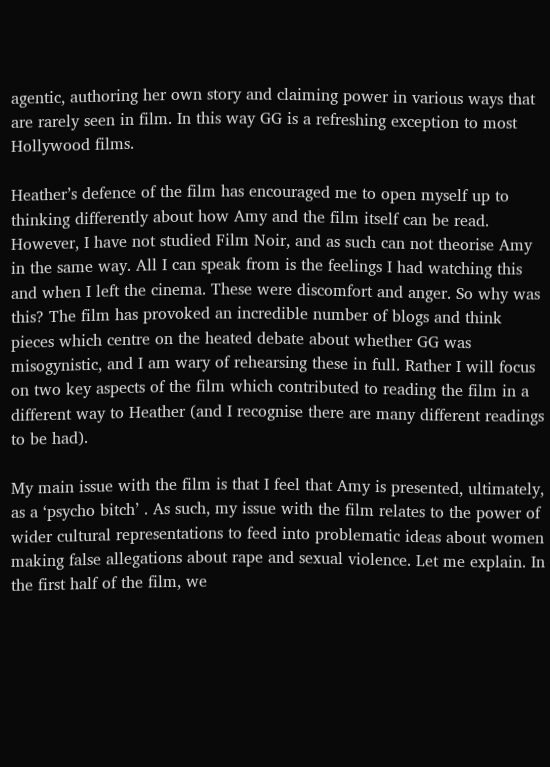agentic, authoring her own story and claiming power in various ways that are rarely seen in film. In this way GG is a refreshing exception to most Hollywood films.

Heather’s defence of the film has encouraged me to open myself up to thinking differently about how Amy and the film itself can be read. However, I have not studied Film Noir, and as such can not theorise Amy in the same way. All I can speak from is the feelings I had watching this and when I left the cinema. These were discomfort and anger. So why was this? The film has provoked an incredible number of blogs and think pieces which centre on the heated debate about whether GG was misogynistic, and I am wary of rehearsing these in full. Rather I will focus on two key aspects of the film which contributed to reading the film in a different way to Heather (and I recognise there are many different readings to be had).

My main issue with the film is that I feel that Amy is presented, ultimately, as a ‘psycho bitch’ . As such, my issue with the film relates to the power of wider cultural representations to feed into problematic ideas about women making false allegations about rape and sexual violence. Let me explain. In the first half of the film, we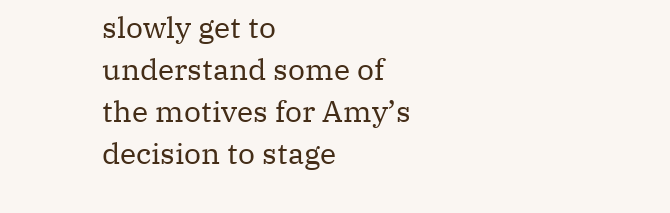slowly get to understand some of the motives for Amy’s decision to stage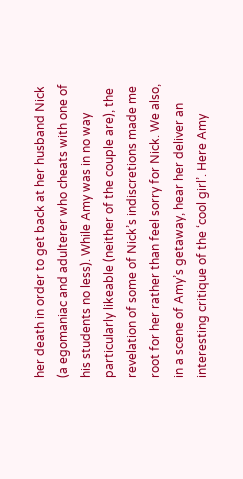her death in order to get back at her husband Nick (a egomaniac and adulterer who cheats with one of his students no less). While Amy was in no way particularly likeable (neither of the couple are), the revelation of some of Nick’s indiscretions made me root for her rather than feel sorry for Nick. We also, in a scene of Amy’s getaway, hear her deliver an interesting critique of the ‘cool girl’. Here Amy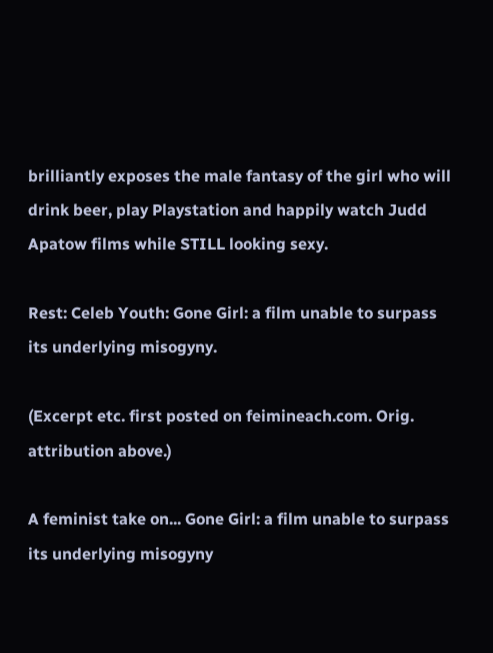brilliantly exposes the male fantasy of the girl who will drink beer, play Playstation and happily watch Judd Apatow films while STILL looking sexy.

Rest: Celeb Youth: Gone Girl: a film unable to surpass its underlying misogyny.

(Excerpt etc. first posted on feimineach.com. Orig. attribution above.)

A feminist take on... Gone Girl: a film unable to surpass its underlying misogyny